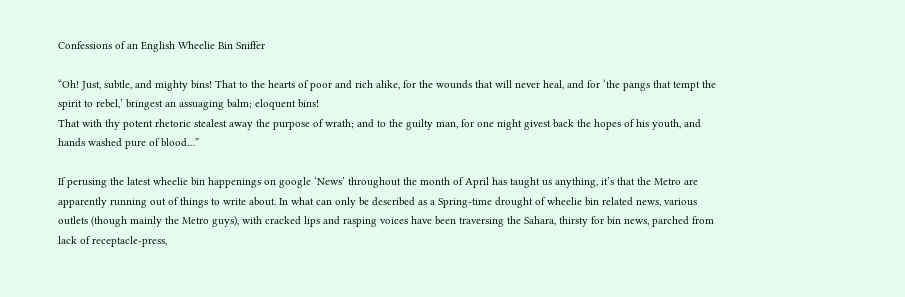Confessions of an English Wheelie Bin Sniffer

“Oh! Just, subtle, and mighty bins! That to the hearts of poor and rich alike, for the wounds that will never heal, and for ‘the pangs that tempt the spirit to rebel,’ bringest an assuaging balm; eloquent bins!
That with thy potent rhetoric stealest away the purpose of wrath; and to the guilty man, for one night givest back the hopes of his youth, and hands washed pure of blood…”

If perusing the latest wheelie bin happenings on google ‘News’ throughout the month of April has taught us anything, it’s that the Metro are apparently running out of things to write about. In what can only be described as a Spring-time drought of wheelie bin related news, various outlets (though mainly the Metro guys), with cracked lips and rasping voices have been traversing the Sahara, thirsty for bin news, parched from lack of receptacle-press,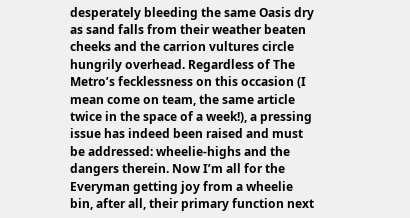desperately bleeding the same Oasis dry as sand falls from their weather beaten cheeks and the carrion vultures circle hungrily overhead. Regardless of The Metro’s fecklessness on this occasion (I mean come on team, the same article twice in the space of a week!), a pressing issue has indeed been raised and must be addressed: wheelie-highs and the dangers therein. Now I’m all for the Everyman getting joy from a wheelie bin, after all, their primary function next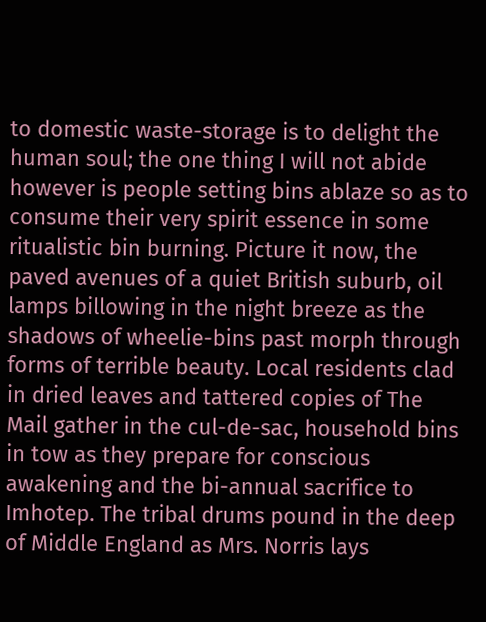to domestic waste-storage is to delight the human soul; the one thing I will not abide however is people setting bins ablaze so as to consume their very spirit essence in some ritualistic bin burning. Picture it now, the paved avenues of a quiet British suburb, oil lamps billowing in the night breeze as the shadows of wheelie-bins past morph through forms of terrible beauty. Local residents clad in dried leaves and tattered copies of The Mail gather in the cul-de-sac, household bins in tow as they prepare for conscious awakening and the bi-annual sacrifice to Imhotep. The tribal drums pound in the deep of Middle England as Mrs. Norris lays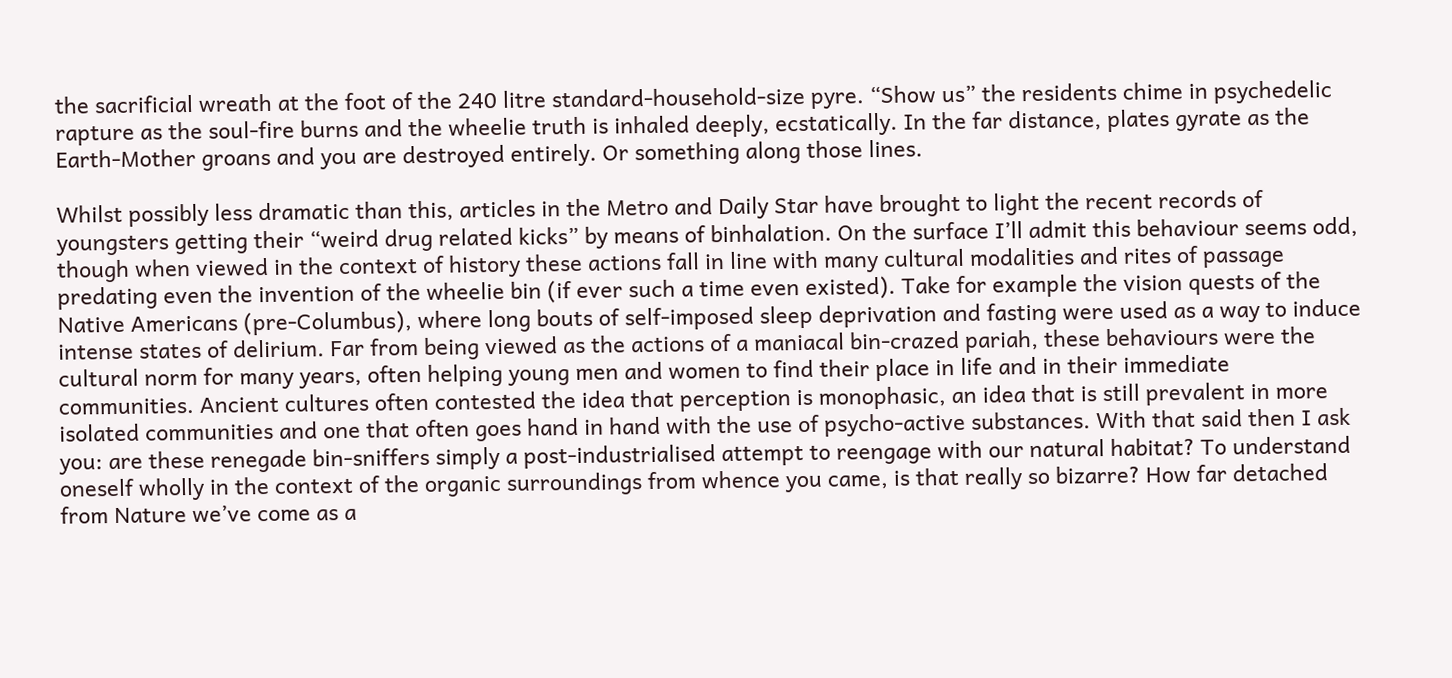the sacrificial wreath at the foot of the 240 litre standard-household-size pyre. “Show us” the residents chime in psychedelic rapture as the soul-fire burns and the wheelie truth is inhaled deeply, ecstatically. In the far distance, plates gyrate as the Earth-Mother groans and you are destroyed entirely. Or something along those lines.

Whilst possibly less dramatic than this, articles in the Metro and Daily Star have brought to light the recent records of youngsters getting their “weird drug related kicks” by means of binhalation. On the surface I’ll admit this behaviour seems odd, though when viewed in the context of history these actions fall in line with many cultural modalities and rites of passage predating even the invention of the wheelie bin (if ever such a time even existed). Take for example the vision quests of the Native Americans (pre-Columbus), where long bouts of self-imposed sleep deprivation and fasting were used as a way to induce intense states of delirium. Far from being viewed as the actions of a maniacal bin-crazed pariah, these behaviours were the cultural norm for many years, often helping young men and women to find their place in life and in their immediate communities. Ancient cultures often contested the idea that perception is monophasic, an idea that is still prevalent in more isolated communities and one that often goes hand in hand with the use of psycho-active substances. With that said then I ask you: are these renegade bin-sniffers simply a post-industrialised attempt to reengage with our natural habitat? To understand oneself wholly in the context of the organic surroundings from whence you came, is that really so bizarre? How far detached from Nature we’ve come as a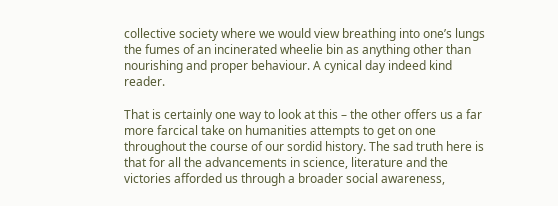collective society where we would view breathing into one’s lungs the fumes of an incinerated wheelie bin as anything other than nourishing and proper behaviour. A cynical day indeed kind reader.

That is certainly one way to look at this – the other offers us a far more farcical take on humanities attempts to get on one throughout the course of our sordid history. The sad truth here is that for all the advancements in science, literature and the victories afforded us through a broader social awareness,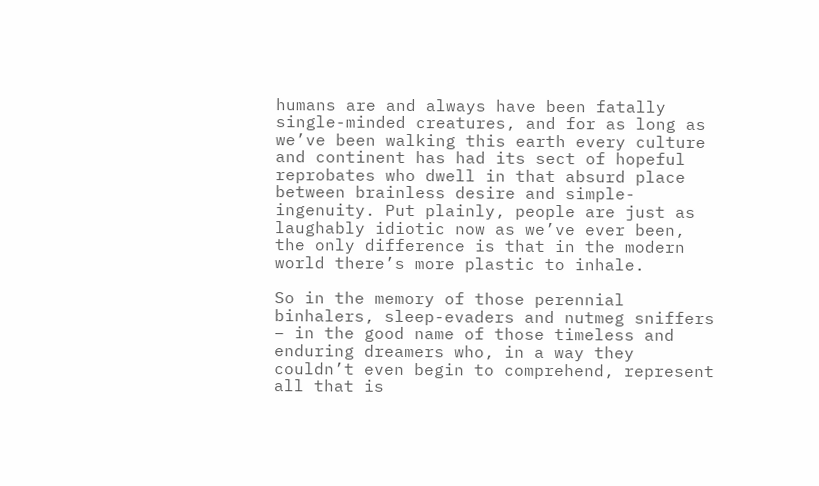humans are and always have been fatally single-minded creatures, and for as long as we’ve been walking this earth every culture and continent has had its sect of hopeful reprobates who dwell in that absurd place between brainless desire and simple-ingenuity. Put plainly, people are just as laughably idiotic now as we’ve ever been, the only difference is that in the modern world there’s more plastic to inhale.

So in the memory of those perennial binhalers, sleep-evaders and nutmeg sniffers – in the good name of those timeless and enduring dreamers who, in a way they couldn’t even begin to comprehend, represent all that is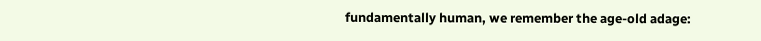fundamentally human, we remember the age-old adage: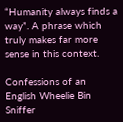“Humanity always finds a way”. A phrase which truly makes far more sense in this context.

Confessions of an English Wheelie Bin Sniffer